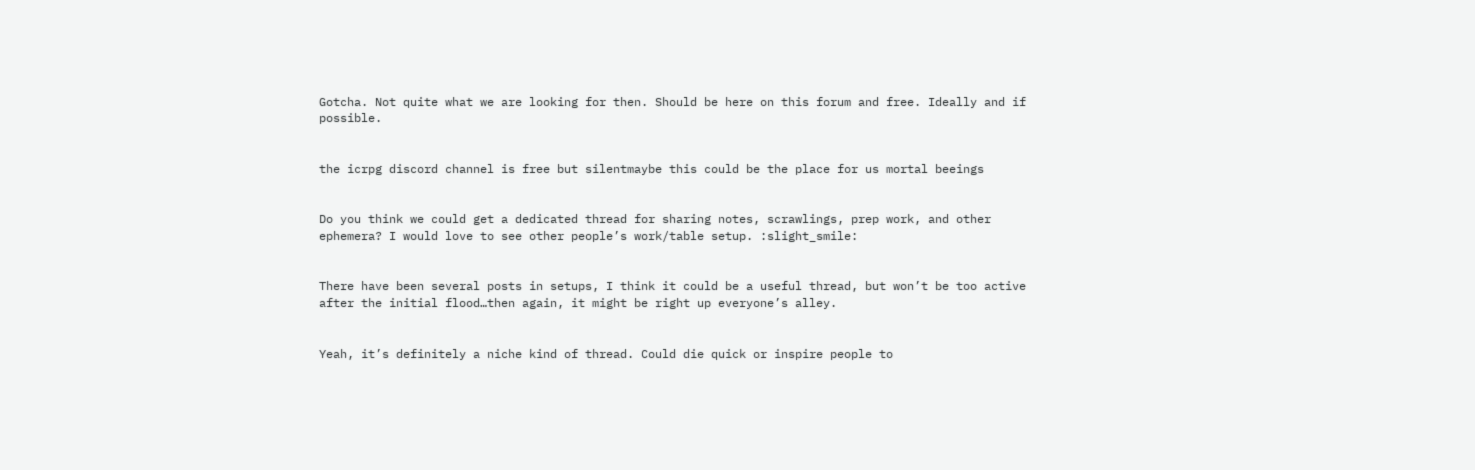Gotcha. Not quite what we are looking for then. Should be here on this forum and free. Ideally and if possible.


the icrpg discord channel is free but silentmaybe this could be the place for us mortal beeings


Do you think we could get a dedicated thread for sharing notes, scrawlings, prep work, and other ephemera? I would love to see other people’s work/table setup. :slight_smile:


There have been several posts in setups, I think it could be a useful thread, but won’t be too active after the initial flood…then again, it might be right up everyone’s alley.


Yeah, it’s definitely a niche kind of thread. Could die quick or inspire people to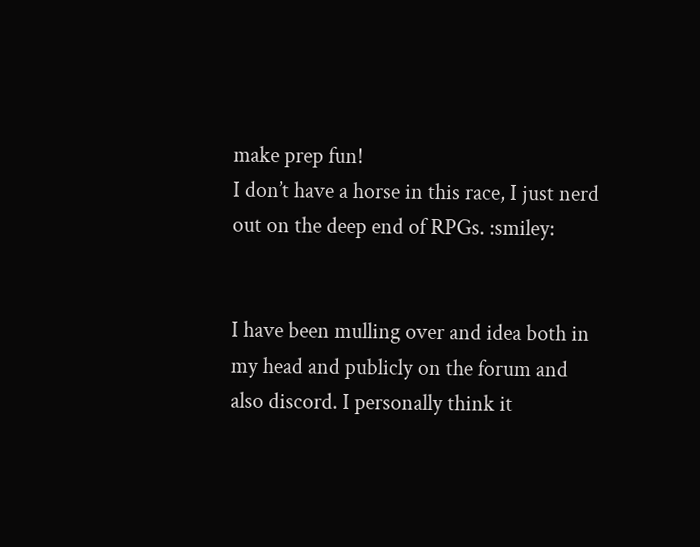make prep fun!
I don’t have a horse in this race, I just nerd out on the deep end of RPGs. :smiley:


I have been mulling over and idea both in my head and publicly on the forum and also discord. I personally think it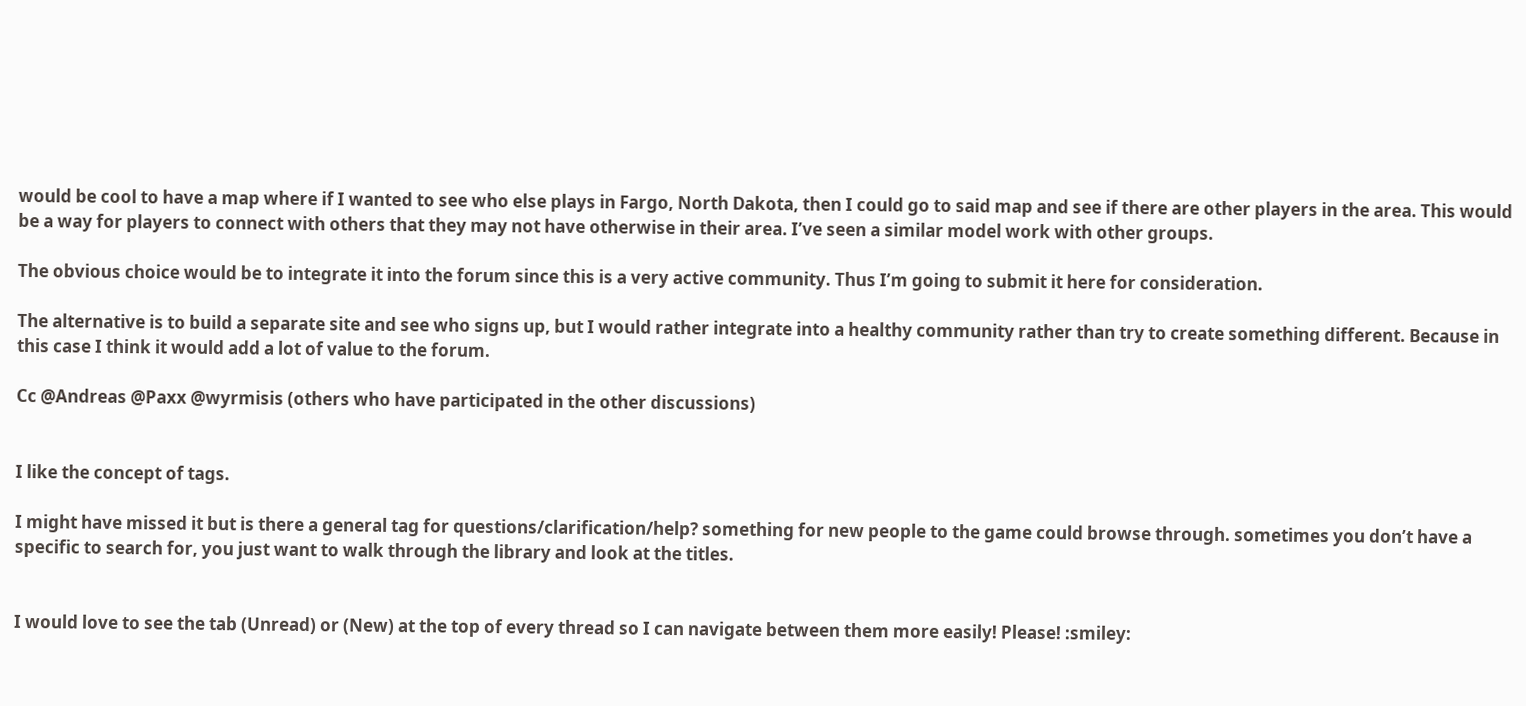would be cool to have a map where if I wanted to see who else plays in Fargo, North Dakota, then I could go to said map and see if there are other players in the area. This would be a way for players to connect with others that they may not have otherwise in their area. I’ve seen a similar model work with other groups.

The obvious choice would be to integrate it into the forum since this is a very active community. Thus I’m going to submit it here for consideration.

The alternative is to build a separate site and see who signs up, but I would rather integrate into a healthy community rather than try to create something different. Because in this case I think it would add a lot of value to the forum.

Cc @Andreas @Paxx @wyrmisis (others who have participated in the other discussions)


I like the concept of tags.

I might have missed it but is there a general tag for questions/clarification/help? something for new people to the game could browse through. sometimes you don’t have a specific to search for, you just want to walk through the library and look at the titles.


I would love to see the tab (Unread) or (New) at the top of every thread so I can navigate between them more easily! Please! :smiley: